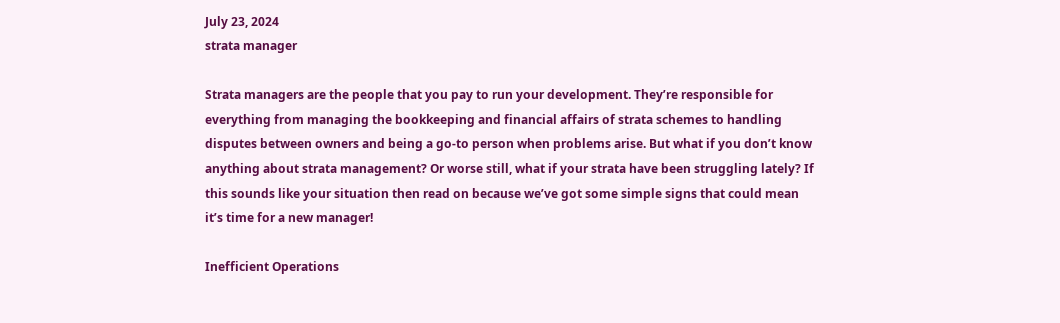July 23, 2024
strata manager

Strata managers are the people that you pay to run your development. They’re responsible for everything from managing the bookkeeping and financial affairs of strata schemes to handling disputes between owners and being a go-to person when problems arise. But what if you don’t know anything about strata management? Or worse still, what if your strata have been struggling lately? If this sounds like your situation then read on because we’ve got some simple signs that could mean it’s time for a new manager!

Inefficient Operations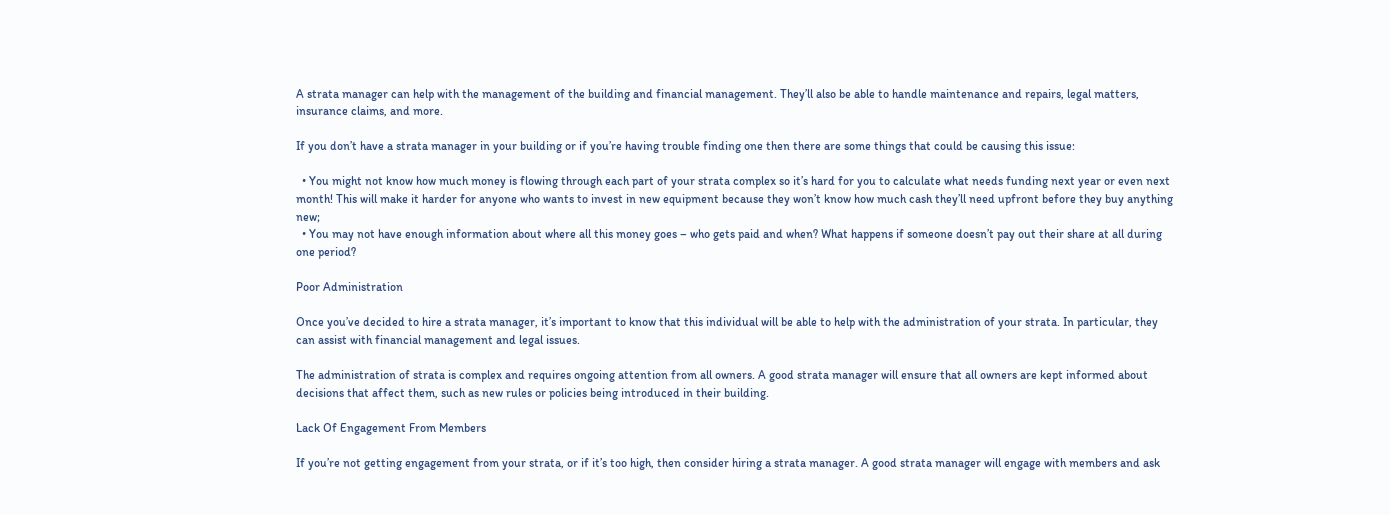A strata manager can help with the management of the building and financial management. They’ll also be able to handle maintenance and repairs, legal matters, insurance claims, and more.

If you don’t have a strata manager in your building or if you’re having trouble finding one then there are some things that could be causing this issue:

  • You might not know how much money is flowing through each part of your strata complex so it’s hard for you to calculate what needs funding next year or even next month! This will make it harder for anyone who wants to invest in new equipment because they won’t know how much cash they’ll need upfront before they buy anything new;
  • You may not have enough information about where all this money goes – who gets paid and when? What happens if someone doesn’t pay out their share at all during one period?

Poor Administration

Once you’ve decided to hire a strata manager, it’s important to know that this individual will be able to help with the administration of your strata. In particular, they can assist with financial management and legal issues.

The administration of strata is complex and requires ongoing attention from all owners. A good strata manager will ensure that all owners are kept informed about decisions that affect them, such as new rules or policies being introduced in their building.

Lack Of Engagement From Members

If you’re not getting engagement from your strata, or if it’s too high, then consider hiring a strata manager. A good strata manager will engage with members and ask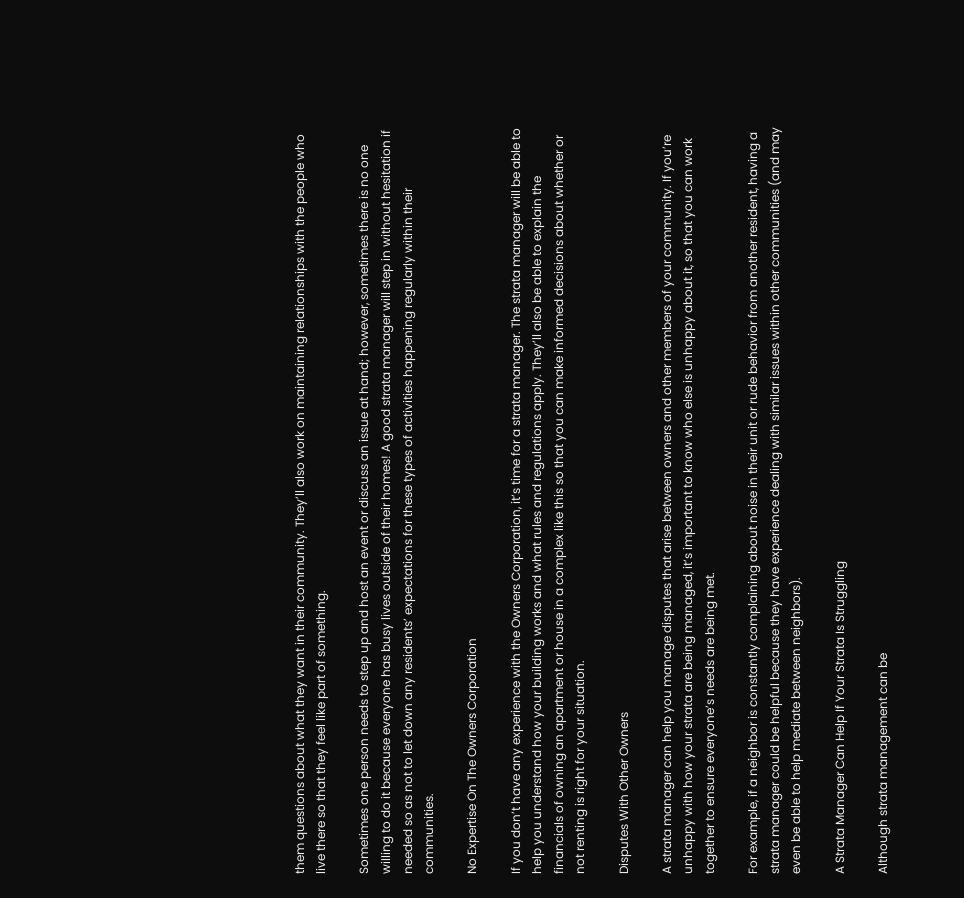them questions about what they want in their community. They’ll also work on maintaining relationships with the people who live there so that they feel like part of something.

Sometimes one person needs to step up and host an event or discuss an issue at hand; however, sometimes there is no one willing to do it because everyone has busy lives outside of their homes! A good strata manager will step in without hesitation if needed so as not to let down any residents’ expectations for these types of activities happening regularly within their communities.

No Expertise On The Owners Corporation

If you don’t have any experience with the Owners Corporation, it’s time for a strata manager. The strata manager will be able to help you understand how your building works and what rules and regulations apply. They’ll also be able to explain the financials of owning an apartment or house in a complex like this so that you can make informed decisions about whether or not renting is right for your situation.

Disputes With Other Owners

A strata manager can help you manage disputes that arise between owners and other members of your community. If you’re unhappy with how your strata are being managed, it’s important to know who else is unhappy about it, so that you can work together to ensure everyone’s needs are being met.

For example, if a neighbor is constantly complaining about noise in their unit or rude behavior from another resident, having a strata manager could be helpful because they have experience dealing with similar issues within other communities (and may even be able to help mediate between neighbors).

A Strata Manager Can Help If Your Strata Is Struggling

Although strata management can be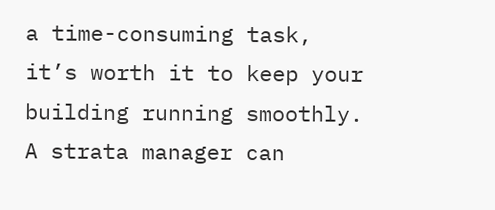a time-consuming task, it’s worth it to keep your building running smoothly. A strata manager can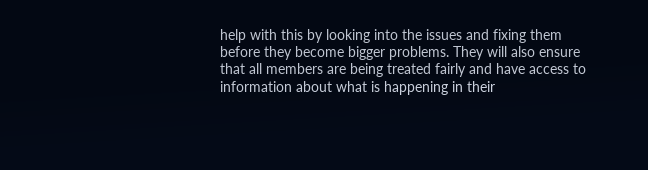help with this by looking into the issues and fixing them before they become bigger problems. They will also ensure that all members are being treated fairly and have access to information about what is happening in their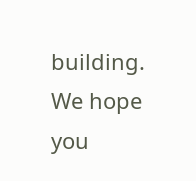building. We hope you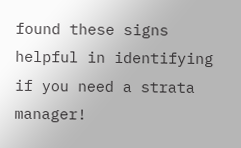found these signs helpful in identifying if you need a strata manager!